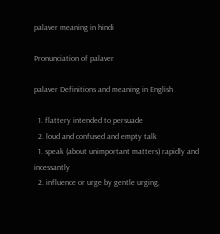palaver meaning in hindi

Pronunciation of palaver

palaver Definitions and meaning in English

  1. flattery intended to persuade
  2. loud and confused and empty talk
  1. speak (about unimportant matters) rapidly and incessantly
  2. influence or urge by gentle urging,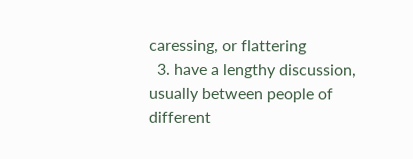caressing, or flattering
  3. have a lengthy discussion, usually between people of different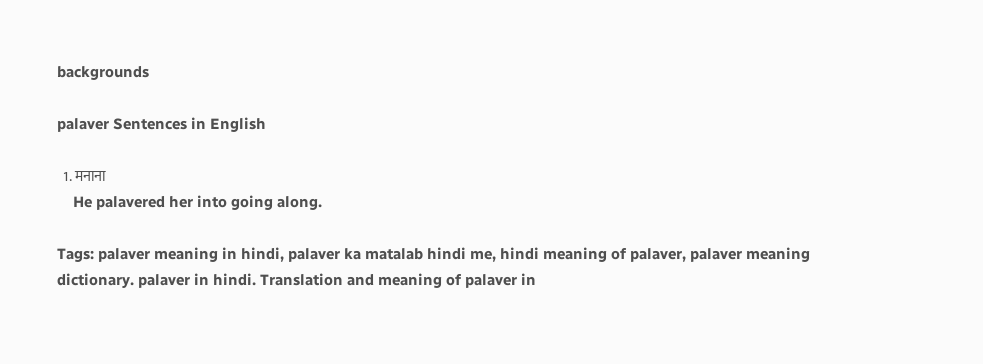backgrounds

palaver Sentences in English

  1. मनाना
    He palavered her into going along.

Tags: palaver meaning in hindi, palaver ka matalab hindi me, hindi meaning of palaver, palaver meaning dictionary. palaver in hindi. Translation and meaning of palaver in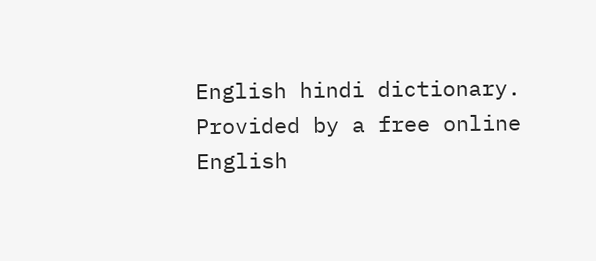English hindi dictionary. Provided by a free online English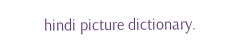hindi picture dictionary.